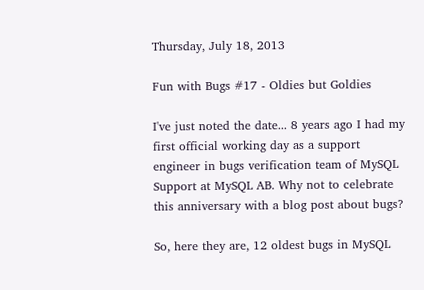Thursday, July 18, 2013

Fun with Bugs #17 - Oldies but Goldies

I've just noted the date... 8 years ago I had my first official working day as a support engineer in bugs verification team of MySQL Support at MySQL AB. Why not to celebrate this anniversary with a blog post about bugs?

So, here they are, 12 oldest bugs in MySQL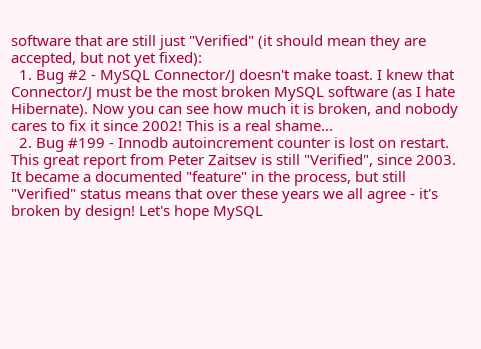software that are still just "Verified" (it should mean they are accepted, but not yet fixed):
  1. Bug #2 - MySQL Connector/J doesn't make toast. I knew that Connector/J must be the most broken MySQL software (as I hate Hibernate). Now you can see how much it is broken, and nobody cares to fix it since 2002! This is a real shame...
  2. Bug #199 - Innodb autoincrement counter is lost on restart. This great report from Peter Zaitsev is still "Verified", since 2003. It became a documented "feature" in the process, but still "Verified" status means that over these years we all agree - it's broken by design! Let's hope MySQL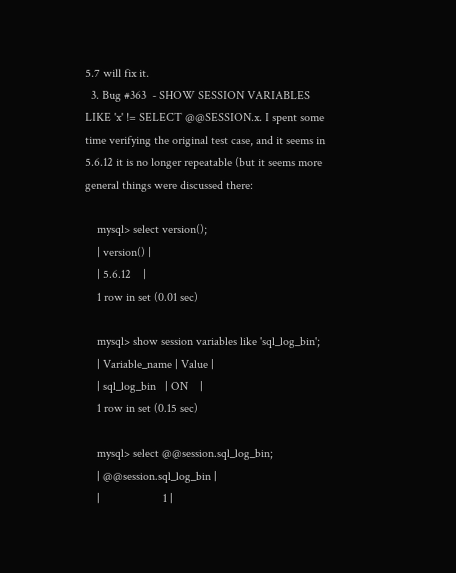5.7 will fix it.
  3. Bug #363  - SHOW SESSION VARIABLES LIKE 'x' != SELECT @@SESSION.x. I spent some time verifying the original test case, and it seems in 5.6.12 it is no longer repeatable (but it seems more general things were discussed there:

    mysql> select version();
    | version() |
    | 5.6.12    |
    1 row in set (0.01 sec)

    mysql> show session variables like 'sql_log_bin';
    | Variable_name | Value |
    | sql_log_bin   | ON    |
    1 row in set (0.15 sec)

    mysql> select @@session.sql_log_bin;
    | @@session.sql_log_bin |
    |                     1 |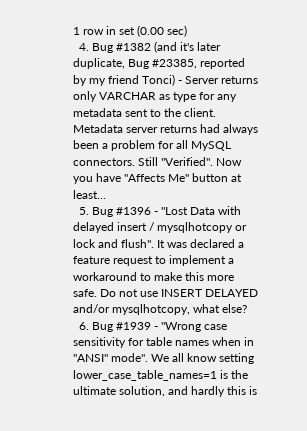1 row in set (0.00 sec)
  4. Bug #1382 (and it's later duplicate, Bug #23385, reported by my friend Tonci) - Server returns only VARCHAR as type for any metadata sent to the client. Metadata server returns had always been a problem for all MySQL connectors. Still "Verified". Now you have "Affects Me" button at least...
  5. Bug #1396 - "Lost Data with delayed insert / mysqlhotcopy or lock and flush". It was declared a feature request to implement a workaround to make this more safe. Do not use INSERT DELAYED and/or mysqlhotcopy, what else?
  6. Bug #1939 - "Wrong case sensitivity for table names when in "ANSI" mode". We all know setting lower_case_table_names=1 is the ultimate solution, and hardly this is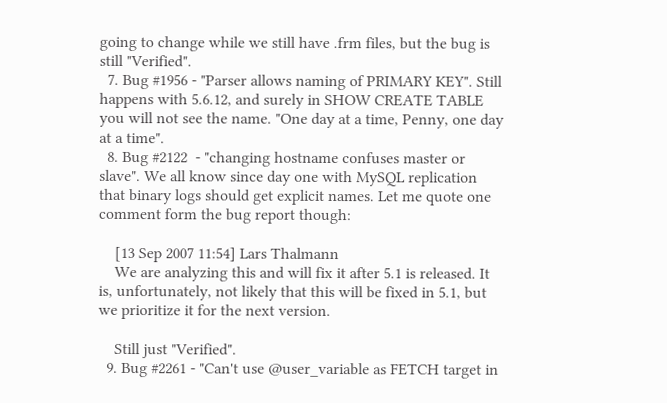going to change while we still have .frm files, but the bug is still "Verified".
  7. Bug #1956 - "Parser allows naming of PRIMARY KEY". Still happens with 5.6.12, and surely in SHOW CREATE TABLE you will not see the name. "One day at a time, Penny, one day at a time".
  8. Bug #2122  - "changing hostname confuses master or slave". We all know since day one with MySQL replication that binary logs should get explicit names. Let me quote one comment form the bug report though:

    [13 Sep 2007 11:54] Lars Thalmann
    We are analyzing this and will fix it after 5.1 is released. It is, unfortunately, not likely that this will be fixed in 5.1, but we prioritize it for the next version.

    Still just "Verified".
  9. Bug #2261 - "Can't use @user_variable as FETCH target in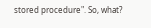stored procedure". So, what?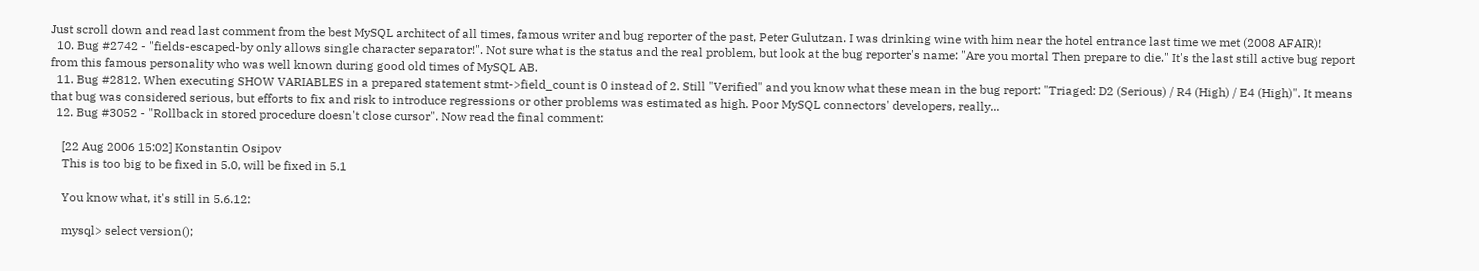Just scroll down and read last comment from the best MySQL architect of all times, famous writer and bug reporter of the past, Peter Gulutzan. I was drinking wine with him near the hotel entrance last time we met (2008 AFAIR)!
  10. Bug #2742 - "fields-escaped-by only allows single character separator!". Not sure what is the status and the real problem, but look at the bug reporter's name: "Are you mortal Then prepare to die." It's the last still active bug report from this famous personality who was well known during good old times of MySQL AB.
  11. Bug #2812. When executing SHOW VARIABLES in a prepared statement stmt->field_count is 0 instead of 2. Still "Verified" and you know what these mean in the bug report: "Triaged: D2 (Serious) / R4 (High) / E4 (High)". It means that bug was considered serious, but efforts to fix and risk to introduce regressions or other problems was estimated as high. Poor MySQL connectors' developers, really...
  12. Bug #3052 - "Rollback in stored procedure doesn't close cursor". Now read the final comment:

    [22 Aug 2006 15:02] Konstantin Osipov
    This is too big to be fixed in 5.0, will be fixed in 5.1

    You know what, it's still in 5.6.12:

    mysql> select version();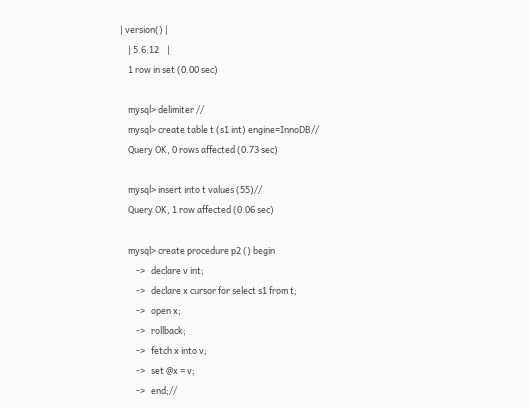| version() |
    | 5.6.12    |
    1 row in set (0.00 sec)

    mysql> delimiter //
    mysql> create table t (s1 int) engine=InnoDB//
    Query OK, 0 rows affected (0.73 sec)

    mysql> insert into t values (55)//
    Query OK, 1 row affected (0.06 sec)

    mysql> create procedure p2 () begin
        ->   declare v int;
        ->   declare x cursor for select s1 from t;
        ->   open x;
        ->   rollback;
        ->   fetch x into v;
        ->   set @x = v;
        ->   end;//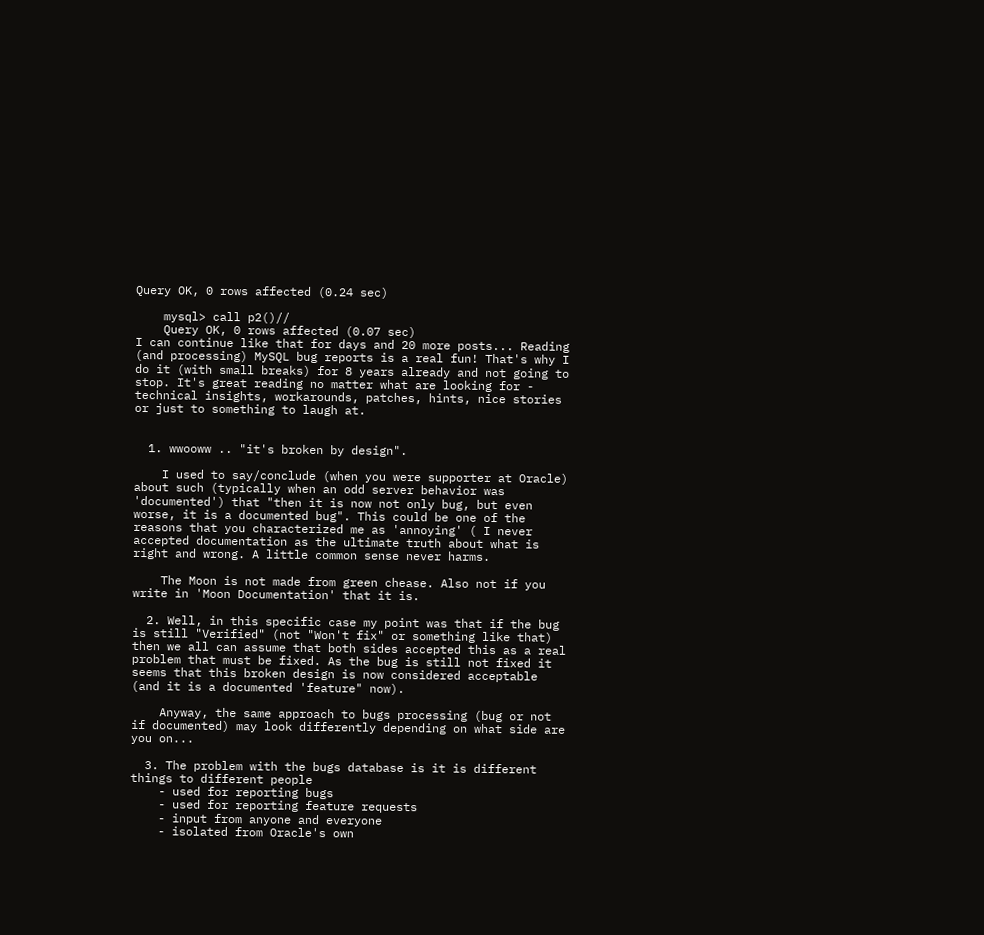Query OK, 0 rows affected (0.24 sec)

    mysql> call p2()//
    Query OK, 0 rows affected (0.07 sec)
I can continue like that for days and 20 more posts... Reading (and processing) MySQL bug reports is a real fun! That's why I do it (with small breaks) for 8 years already and not going to stop. It's great reading no matter what are looking for - technical insights, workarounds, patches, hints, nice stories or just to something to laugh at.


  1. wwooww .. "it's broken by design".

    I used to say/conclude (when you were supporter at Oracle) about such (typically when an odd server behavior was 'documented') that "then it is now not only bug, but even worse, it is a documented bug". This could be one of the reasons that you characterized me as 'annoying' ( I never accepted documentation as the ultimate truth about what is right and wrong. A little common sense never harms.

    The Moon is not made from green chease. Also not if you write in 'Moon Documentation' that it is.

  2. Well, in this specific case my point was that if the bug is still "Verified" (not "Won't fix" or something like that) then we all can assume that both sides accepted this as a real problem that must be fixed. As the bug is still not fixed it seems that this broken design is now considered acceptable (and it is a documented 'feature" now).

    Anyway, the same approach to bugs processing (bug or not if documented) may look differently depending on what side are you on...

  3. The problem with the bugs database is it is different things to different people
    - used for reporting bugs
    - used for reporting feature requests
    - input from anyone and everyone
    - isolated from Oracle's own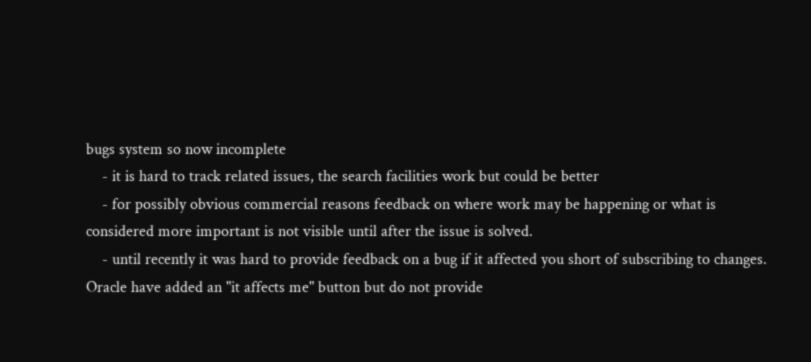bugs system so now incomplete
    - it is hard to track related issues, the search facilities work but could be better
    - for possibly obvious commercial reasons feedback on where work may be happening or what is considered more important is not visible until after the issue is solved.
    - until recently it was hard to provide feedback on a bug if it affected you short of subscribing to changes. Oracle have added an "it affects me" button but do not provide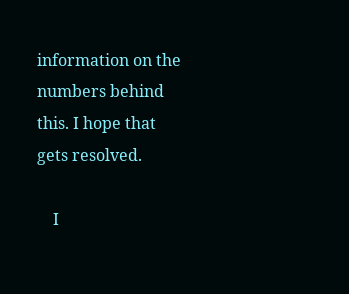information on the numbers behind this. I hope that gets resolved.

    I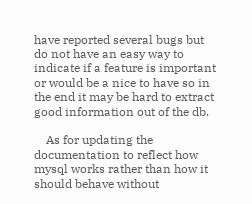have reported several bugs but do not have an easy way to indicate if a feature is important or would be a nice to have so in the end it may be hard to extract good information out of the db.

    As for updating the documentation to reflect how mysql works rather than how it should behave without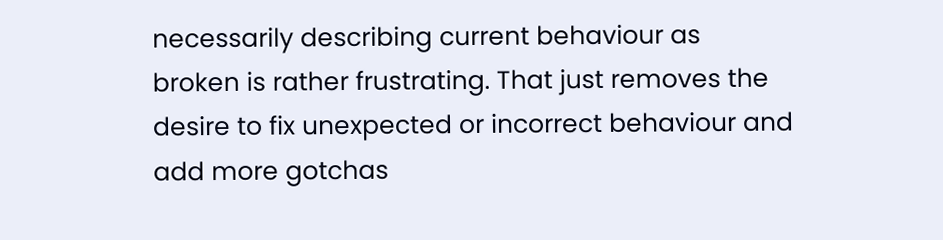necessarily describing current behaviour as broken is rather frustrating. That just removes the desire to fix unexpected or incorrect behaviour and add more gotchas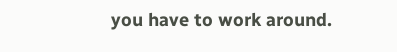you have to work around.